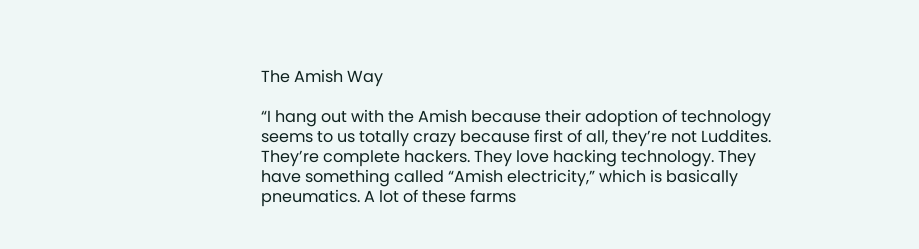The Amish Way

“I hang out with the Amish because their adoption of technology seems to us totally crazy because first of all, they’re not Luddites. They’re complete hackers. They love hacking technology. They have something called “Amish electricity,” which is basically pneumatics. A lot of these farms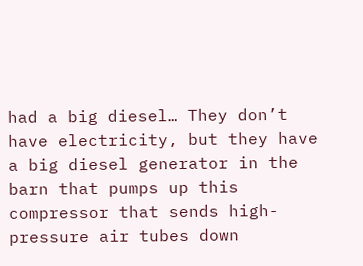had a big diesel… They don’t have electricity, but they have a big diesel generator in the barn that pumps up this compressor that sends high-pressure air tubes down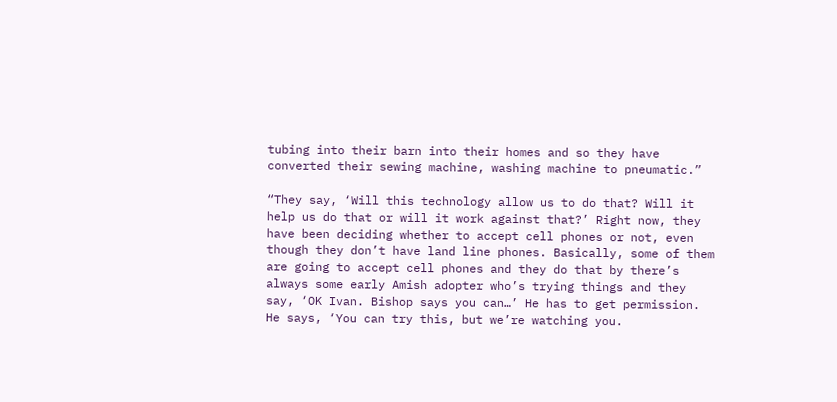tubing into their barn into their homes and so they have converted their sewing machine, washing machine to pneumatic.”

“They say, ‘Will this technology allow us to do that? Will it help us do that or will it work against that?’ Right now, they have been deciding whether to accept cell phones or not, even though they don’t have land line phones. Basically, some of them are going to accept cell phones and they do that by there’s always some early Amish adopter who’s trying things and they say, ‘OK Ivan. Bishop says you can…’ He has to get permission. He says, ‘You can try this, but we’re watching you.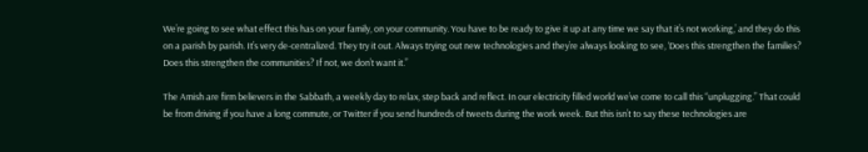We’re going to see what effect this has on your family, on your community. You have to be ready to give it up at any time we say that it’s not working,’ and they do this on a parish by parish. It’s very de-centralized. They try it out. Always trying out new technologies and they’re always looking to see, ‘Does this strengthen the families? Does this strengthen the communities? If not, we don’t want it.”

The Amish are firm believers in the Sabbath, a weekly day to relax, step back and reflect. In our electricity filled world we’ve come to call this “unplugging.” That could be from driving if you have a long commute, or Twitter if you send hundreds of tweets during the work week. But this isn’t to say these technologies are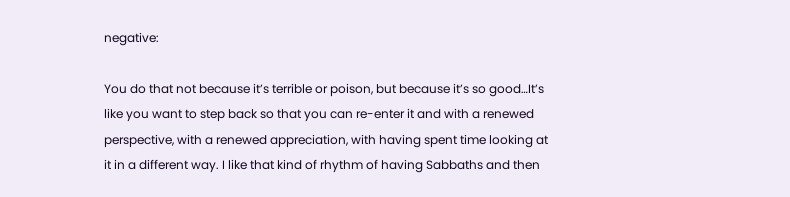negative:

You do that not because it’s terrible or poison, but because it’s so good…It’s like you want to step back so that you can re-enter it and with a renewed perspective, with a renewed appreciation, with having spent time looking at it in a different way. I like that kind of rhythm of having Sabbaths and then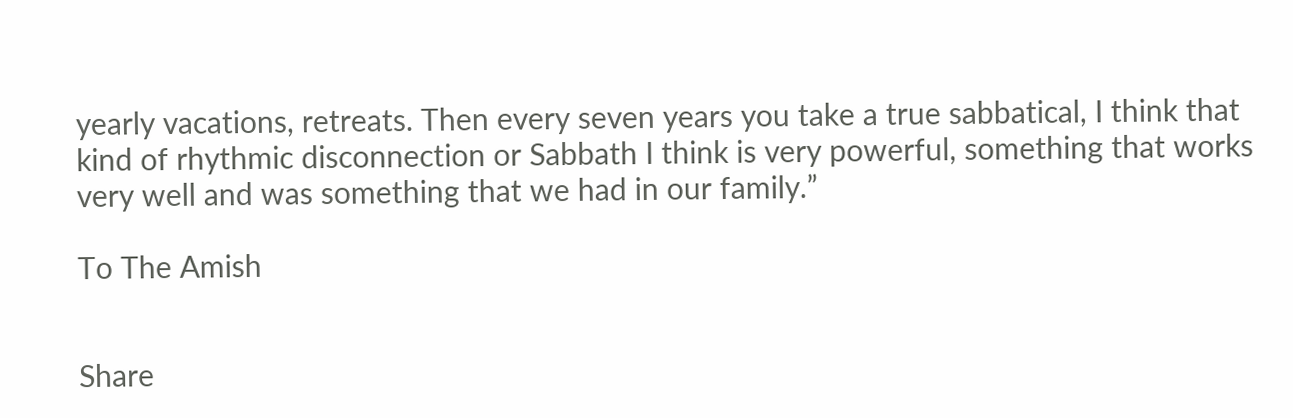yearly vacations, retreats. Then every seven years you take a true sabbatical, I think that kind of rhythmic disconnection or Sabbath I think is very powerful, something that works very well and was something that we had in our family.”

To The Amish


Share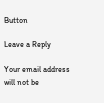Button

Leave a Reply

Your email address will not be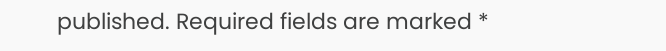published. Required fields are marked *